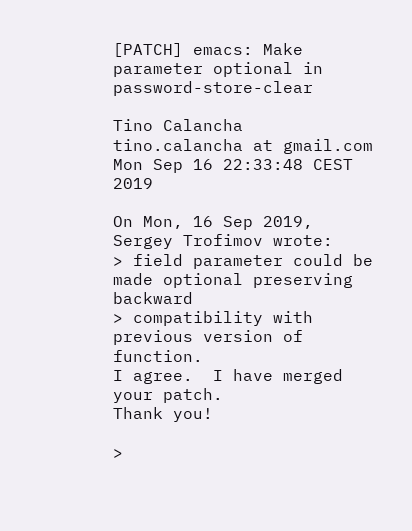[PATCH] emacs: Make parameter optional in password-store-clear

Tino Calancha tino.calancha at gmail.com
Mon Sep 16 22:33:48 CEST 2019

On Mon, 16 Sep 2019, Sergey Trofimov wrote:
> field parameter could be made optional preserving backward
> compatibility with previous version of function.
I agree.  I have merged your patch.
Thank you!

>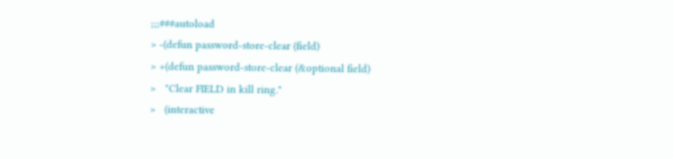;;;###autoload
> -(defun password-store-clear (field)
> +(defun password-store-clear (&optional field)
>   "Clear FIELD in kill ring."
>   (interactive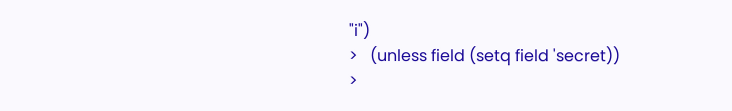"i")
>   (unless field (setq field 'secret))
>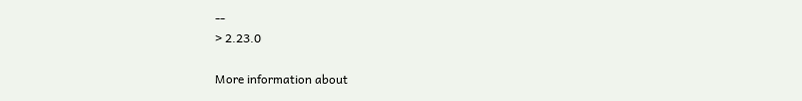--
> 2.23.0

More information about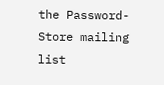the Password-Store mailing list